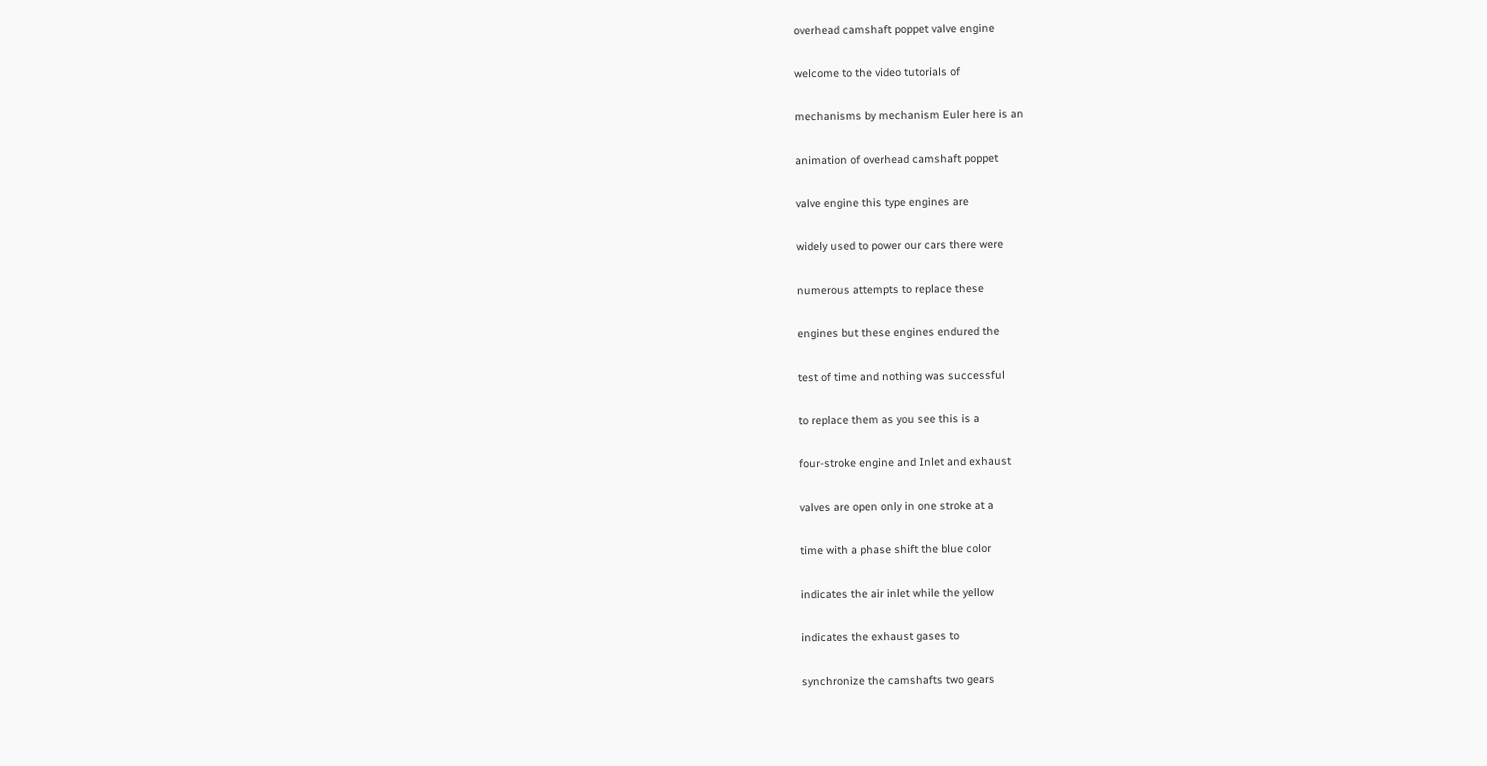overhead camshaft poppet valve engine

welcome to the video tutorials of

mechanisms by mechanism Euler here is an

animation of overhead camshaft poppet

valve engine this type engines are

widely used to power our cars there were

numerous attempts to replace these

engines but these engines endured the

test of time and nothing was successful

to replace them as you see this is a

four-stroke engine and Inlet and exhaust

valves are open only in one stroke at a

time with a phase shift the blue color

indicates the air inlet while the yellow

indicates the exhaust gases to

synchronize the camshafts two gears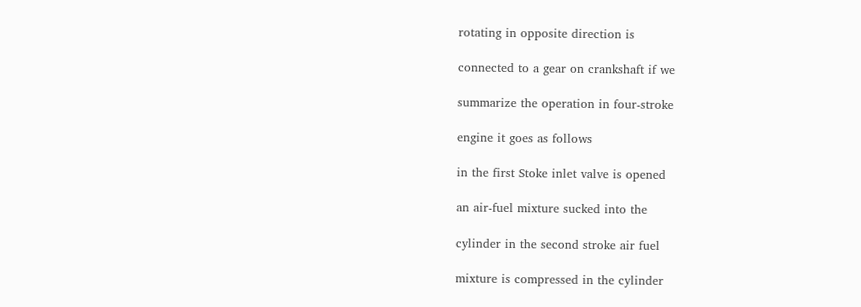rotating in opposite direction is

connected to a gear on crankshaft if we

summarize the operation in four-stroke

engine it goes as follows

in the first Stoke inlet valve is opened

an air-fuel mixture sucked into the

cylinder in the second stroke air fuel

mixture is compressed in the cylinder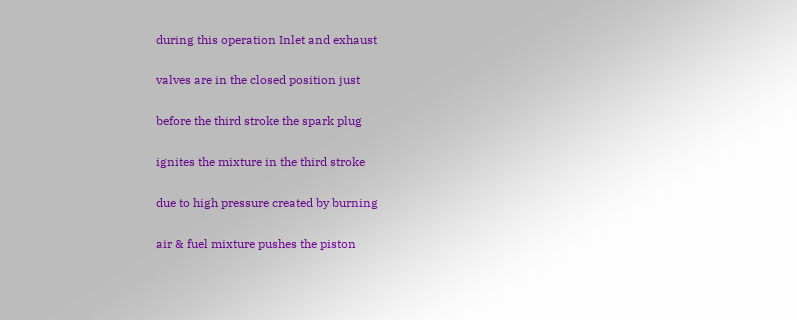during this operation Inlet and exhaust

valves are in the closed position just

before the third stroke the spark plug

ignites the mixture in the third stroke

due to high pressure created by burning

air & fuel mixture pushes the piston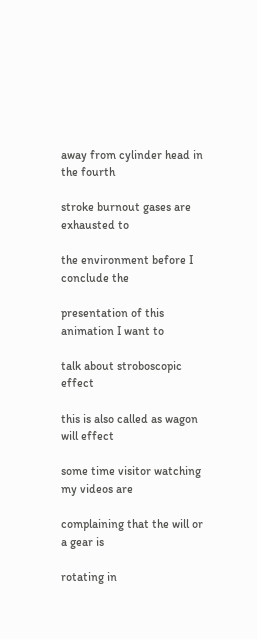away from cylinder head in the fourth

stroke burnout gases are exhausted to

the environment before I conclude the

presentation of this animation I want to

talk about stroboscopic effect

this is also called as wagon will effect

some time visitor watching my videos are

complaining that the will or a gear is

rotating in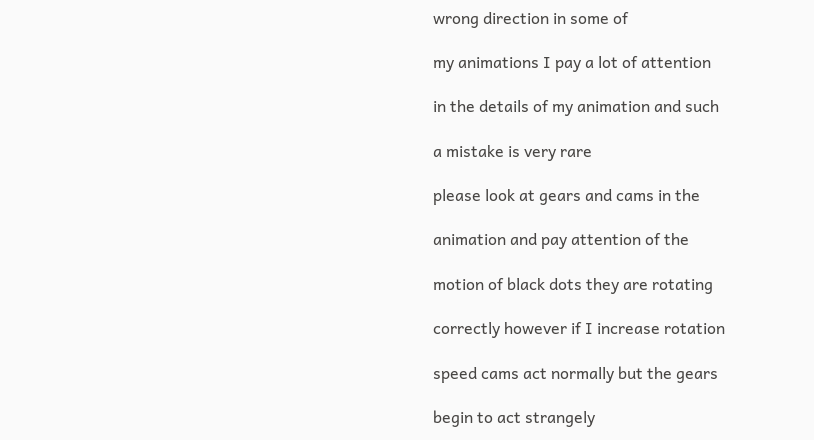wrong direction in some of

my animations I pay a lot of attention

in the details of my animation and such

a mistake is very rare

please look at gears and cams in the

animation and pay attention of the

motion of black dots they are rotating

correctly however if I increase rotation

speed cams act normally but the gears

begin to act strangely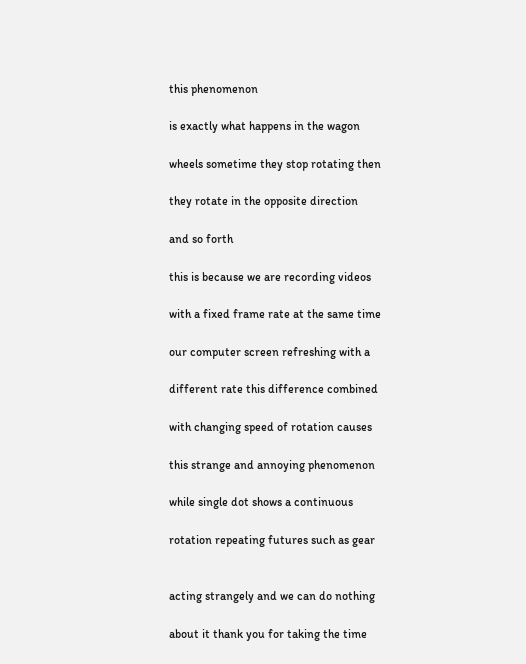this phenomenon

is exactly what happens in the wagon

wheels sometime they stop rotating then

they rotate in the opposite direction

and so forth

this is because we are recording videos

with a fixed frame rate at the same time

our computer screen refreshing with a

different rate this difference combined

with changing speed of rotation causes

this strange and annoying phenomenon

while single dot shows a continuous

rotation repeating futures such as gear


acting strangely and we can do nothing

about it thank you for taking the time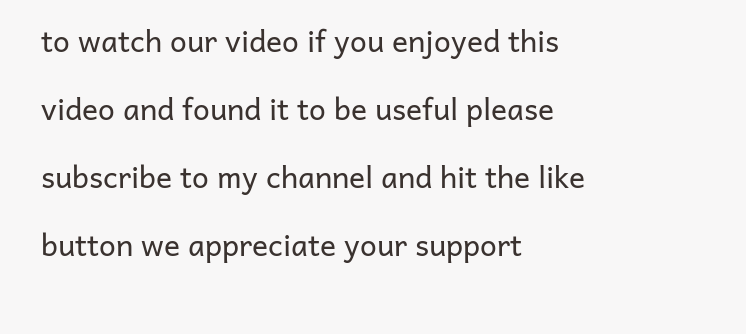to watch our video if you enjoyed this

video and found it to be useful please

subscribe to my channel and hit the like

button we appreciate your support